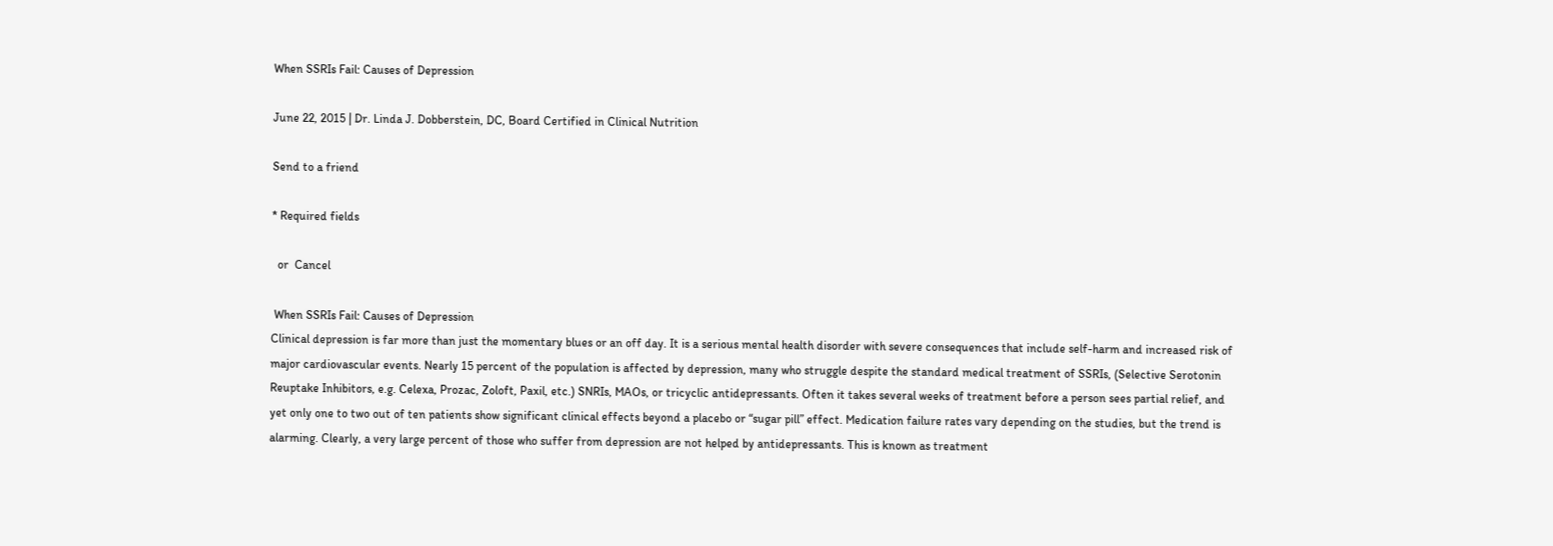When SSRIs Fail: Causes of Depression

June 22, 2015 | Dr. Linda J. Dobberstein, DC, Board Certified in Clinical Nutrition

Send to a friend

* Required fields

  or  Cancel

 When SSRIs Fail: Causes of Depression
Clinical depression is far more than just the momentary blues or an off day. It is a serious mental health disorder with severe consequences that include self-harm and increased risk of major cardiovascular events. Nearly 15 percent of the population is affected by depression, many who struggle despite the standard medical treatment of SSRIs, (Selective Serotonin Reuptake Inhibitors, e.g. Celexa, Prozac, Zoloft, Paxil, etc.) SNRIs, MAOs, or tricyclic antidepressants. Often it takes several weeks of treatment before a person sees partial relief, and yet only one to two out of ten patients show significant clinical effects beyond a placebo or “sugar pill” effect. Medication failure rates vary depending on the studies, but the trend is alarming. Clearly, a very large percent of those who suffer from depression are not helped by antidepressants. This is known as treatment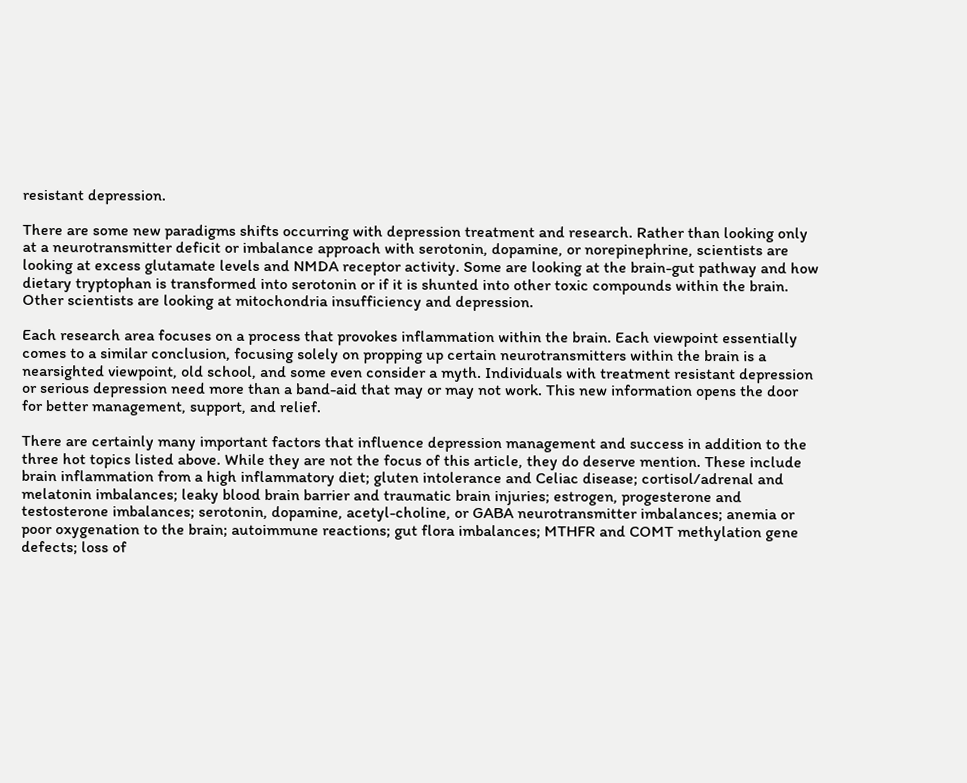resistant depression.

There are some new paradigms shifts occurring with depression treatment and research. Rather than looking only at a neurotransmitter deficit or imbalance approach with serotonin, dopamine, or norepinephrine, scientists are looking at excess glutamate levels and NMDA receptor activity. Some are looking at the brain-gut pathway and how dietary tryptophan is transformed into serotonin or if it is shunted into other toxic compounds within the brain. Other scientists are looking at mitochondria insufficiency and depression.

Each research area focuses on a process that provokes inflammation within the brain. Each viewpoint essentially comes to a similar conclusion, focusing solely on propping up certain neurotransmitters within the brain is a nearsighted viewpoint, old school, and some even consider a myth. Individuals with treatment resistant depression or serious depression need more than a band-aid that may or may not work. This new information opens the door for better management, support, and relief.

There are certainly many important factors that influence depression management and success in addition to the three hot topics listed above. While they are not the focus of this article, they do deserve mention. These include brain inflammation from a high inflammatory diet; gluten intolerance and Celiac disease; cortisol/adrenal and melatonin imbalances; leaky blood brain barrier and traumatic brain injuries; estrogen, progesterone and testosterone imbalances; serotonin, dopamine, acetyl-choline, or GABA neurotransmitter imbalances; anemia or poor oxygenation to the brain; autoimmune reactions; gut flora imbalances; MTHFR and COMT methylation gene defects; loss of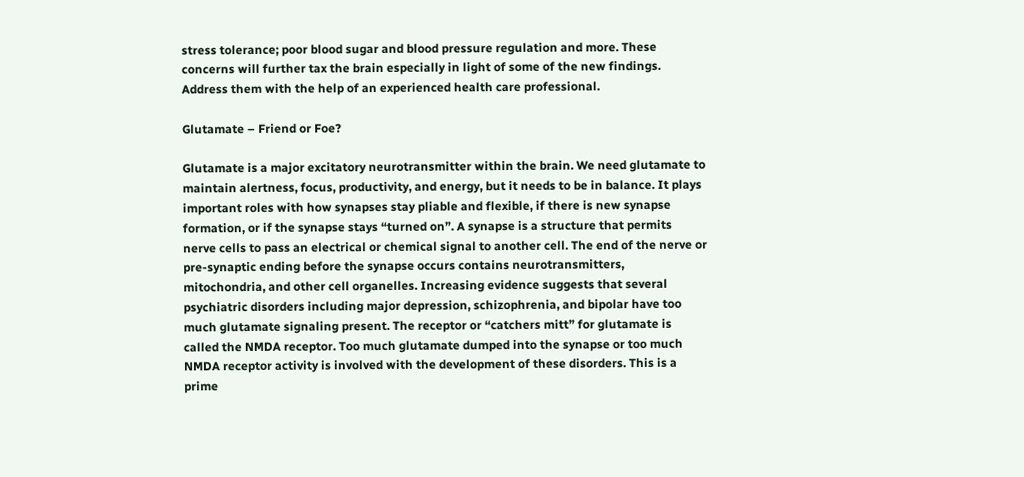stress tolerance; poor blood sugar and blood pressure regulation and more. These concerns will further tax the brain especially in light of some of the new findings. Address them with the help of an experienced health care professional.

Glutamate – Friend or Foe?

Glutamate is a major excitatory neurotransmitter within the brain. We need glutamate to maintain alertness, focus, productivity, and energy, but it needs to be in balance. It plays important roles with how synapses stay pliable and flexible, if there is new synapse formation, or if the synapse stays “turned on”. A synapse is a structure that permits nerve cells to pass an electrical or chemical signal to another cell. The end of the nerve or pre-synaptic ending before the synapse occurs contains neurotransmitters, mitochondria, and other cell organelles. Increasing evidence suggests that several psychiatric disorders including major depression, schizophrenia, and bipolar have too much glutamate signaling present. The receptor or “catchers mitt” for glutamate is called the NMDA receptor. Too much glutamate dumped into the synapse or too much NMDA receptor activity is involved with the development of these disorders. This is a prime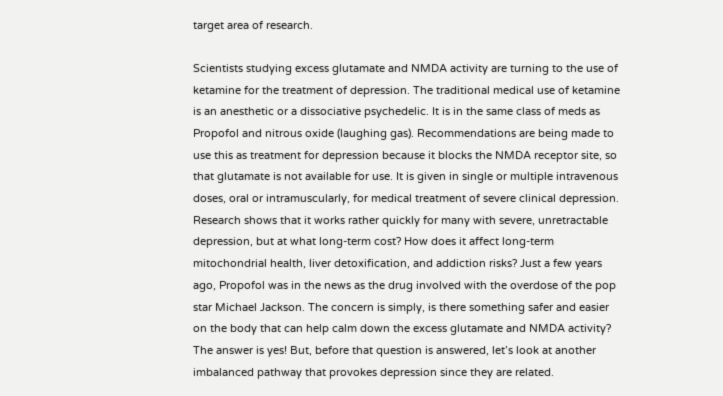target area of research.

Scientists studying excess glutamate and NMDA activity are turning to the use of ketamine for the treatment of depression. The traditional medical use of ketamine is an anesthetic or a dissociative psychedelic. It is in the same class of meds as Propofol and nitrous oxide (laughing gas). Recommendations are being made to use this as treatment for depression because it blocks the NMDA receptor site, so that glutamate is not available for use. It is given in single or multiple intravenous doses, oral or intramuscularly, for medical treatment of severe clinical depression. Research shows that it works rather quickly for many with severe, unretractable depression, but at what long-term cost? How does it affect long-term mitochondrial health, liver detoxification, and addiction risks? Just a few years ago, Propofol was in the news as the drug involved with the overdose of the pop star Michael Jackson. The concern is simply, is there something safer and easier on the body that can help calm down the excess glutamate and NMDA activity? The answer is yes! But, before that question is answered, let’s look at another imbalanced pathway that provokes depression since they are related.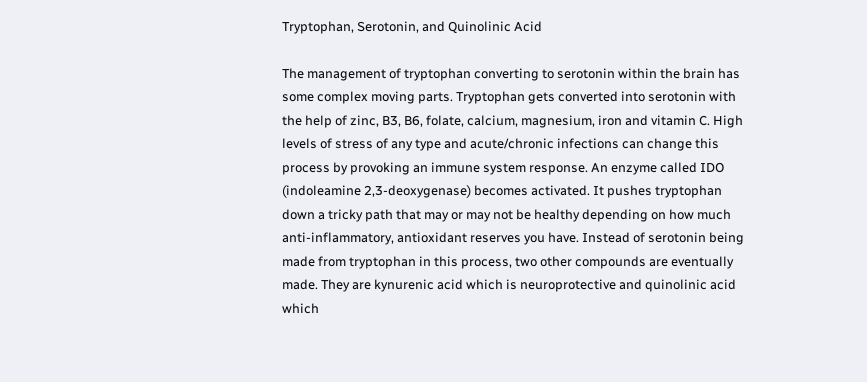Tryptophan, Serotonin, and Quinolinic Acid

The management of tryptophan converting to serotonin within the brain has some complex moving parts. Tryptophan gets converted into serotonin with the help of zinc, B3, B6, folate, calcium, magnesium, iron and vitamin C. High levels of stress of any type and acute/chronic infections can change this process by provoking an immune system response. An enzyme called IDO (indoleamine 2,3-deoxygenase) becomes activated. It pushes tryptophan down a tricky path that may or may not be healthy depending on how much anti-inflammatory, antioxidant reserves you have. Instead of serotonin being made from tryptophan in this process, two other compounds are eventually made. They are kynurenic acid which is neuroprotective and quinolinic acid which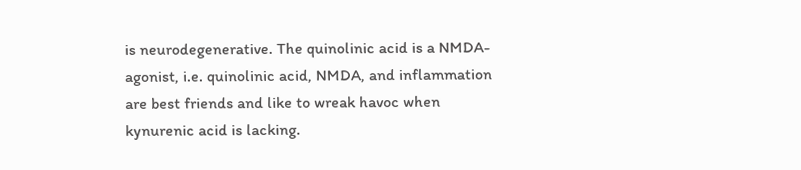is neurodegenerative. The quinolinic acid is a NMDA-agonist, i.e. quinolinic acid, NMDA, and inflammation are best friends and like to wreak havoc when kynurenic acid is lacking.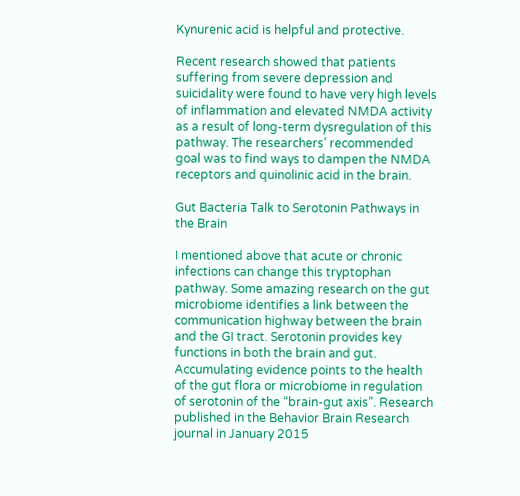Kynurenic acid is helpful and protective.

Recent research showed that patients suffering from severe depression and suicidality were found to have very high levels of inflammation and elevated NMDA activity as a result of long-term dysregulation of this pathway. The researchers’ recommended goal was to find ways to dampen the NMDA receptors and quinolinic acid in the brain.

Gut Bacteria Talk to Serotonin Pathways in the Brain

I mentioned above that acute or chronic infections can change this tryptophan pathway. Some amazing research on the gut microbiome identifies a link between the communication highway between the brain and the GI tract. Serotonin provides key functions in both the brain and gut. Accumulating evidence points to the health of the gut flora or microbiome in regulation of serotonin of the “brain-gut axis”. Research published in the Behavior Brain Research journal in January 2015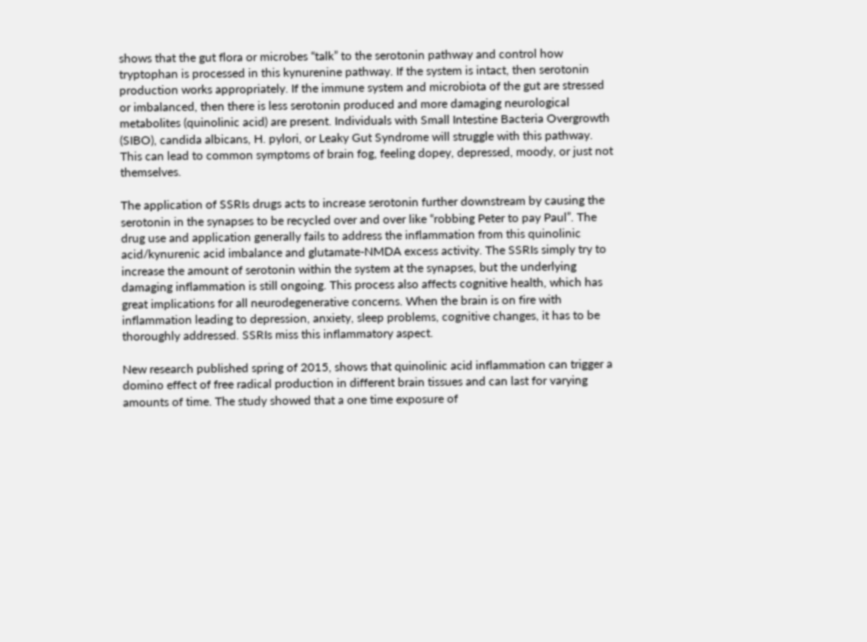shows that the gut flora or microbes “talk” to the serotonin pathway and control how tryptophan is processed in this kynurenine pathway. If the system is intact, then serotonin production works appropriately. If the immune system and microbiota of the gut are stressed or imbalanced, then there is less serotonin produced and more damaging neurological metabolites (quinolinic acid) are present. Individuals with Small Intestine Bacteria Overgrowth (SIBO), candida albicans, H. pylori, or Leaky Gut Syndrome will struggle with this pathway. This can lead to common symptoms of brain fog, feeling dopey, depressed, moody, or just not themselves.

The application of SSRIs drugs acts to increase serotonin further downstream by causing the serotonin in the synapses to be recycled over and over like “robbing Peter to pay Paul”. The drug use and application generally fails to address the inflammation from this quinolinic acid/kynurenic acid imbalance and glutamate-NMDA excess activity. The SSRIs simply try to increase the amount of serotonin within the system at the synapses, but the underlying damaging inflammation is still ongoing. This process also affects cognitive health, which has great implications for all neurodegenerative concerns. When the brain is on fire with inflammation leading to depression, anxiety, sleep problems, cognitive changes, it has to be thoroughly addressed. SSRIs miss this inflammatory aspect.

New research published spring of 2015, shows that quinolinic acid inflammation can trigger a domino effect of free radical production in different brain tissues and can last for varying amounts of time. The study showed that a one time exposure of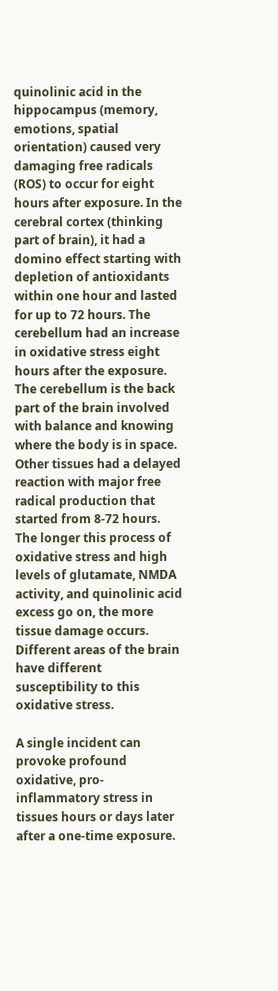quinolinic acid in the hippocampus (memory, emotions, spatial orientation) caused very damaging free radicals (ROS) to occur for eight hours after exposure. In the cerebral cortex (thinking part of brain), it had a domino effect starting with depletion of antioxidants within one hour and lasted for up to 72 hours. The cerebellum had an increase in oxidative stress eight hours after the exposure. The cerebellum is the back part of the brain involved with balance and knowing where the body is in space. Other tissues had a delayed reaction with major free radical production that started from 8-72 hours. The longer this process of oxidative stress and high levels of glutamate, NMDA activity, and quinolinic acid excess go on, the more tissue damage occurs. Different areas of the brain have different susceptibility to this oxidative stress.

A single incident can provoke profound oxidative, pro-inflammatory stress in tissues hours or days later after a one-time exposure.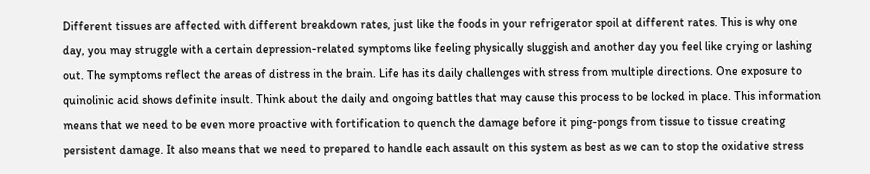Different tissues are affected with different breakdown rates, just like the foods in your refrigerator spoil at different rates. This is why one day, you may struggle with a certain depression-related symptoms like feeling physically sluggish and another day you feel like crying or lashing out. The symptoms reflect the areas of distress in the brain. Life has its daily challenges with stress from multiple directions. One exposure to quinolinic acid shows definite insult. Think about the daily and ongoing battles that may cause this process to be locked in place. This information means that we need to be even more proactive with fortification to quench the damage before it ping-pongs from tissue to tissue creating persistent damage. It also means that we need to prepared to handle each assault on this system as best as we can to stop the oxidative stress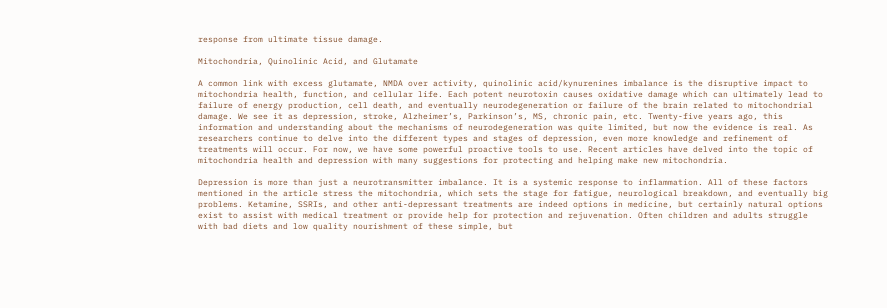response from ultimate tissue damage.

Mitochondria, Quinolinic Acid, and Glutamate

A common link with excess glutamate, NMDA over activity, quinolinic acid/kynurenines imbalance is the disruptive impact to mitochondria health, function, and cellular life. Each potent neurotoxin causes oxidative damage which can ultimately lead to failure of energy production, cell death, and eventually neurodegeneration or failure of the brain related to mitochondrial damage. We see it as depression, stroke, Alzheimer’s, Parkinson’s, MS, chronic pain, etc. Twenty-five years ago, this information and understanding about the mechanisms of neurodegeneration was quite limited, but now the evidence is real. As researchers continue to delve into the different types and stages of depression, even more knowledge and refinement of treatments will occur. For now, we have some powerful proactive tools to use. Recent articles have delved into the topic of mitochondria health and depression with many suggestions for protecting and helping make new mitochondria.

Depression is more than just a neurotransmitter imbalance. It is a systemic response to inflammation. All of these factors mentioned in the article stress the mitochondria, which sets the stage for fatigue, neurological breakdown, and eventually big problems. Ketamine, SSRIs, and other anti-depressant treatments are indeed options in medicine, but certainly natural options exist to assist with medical treatment or provide help for protection and rejuvenation. Often children and adults struggle with bad diets and low quality nourishment of these simple, but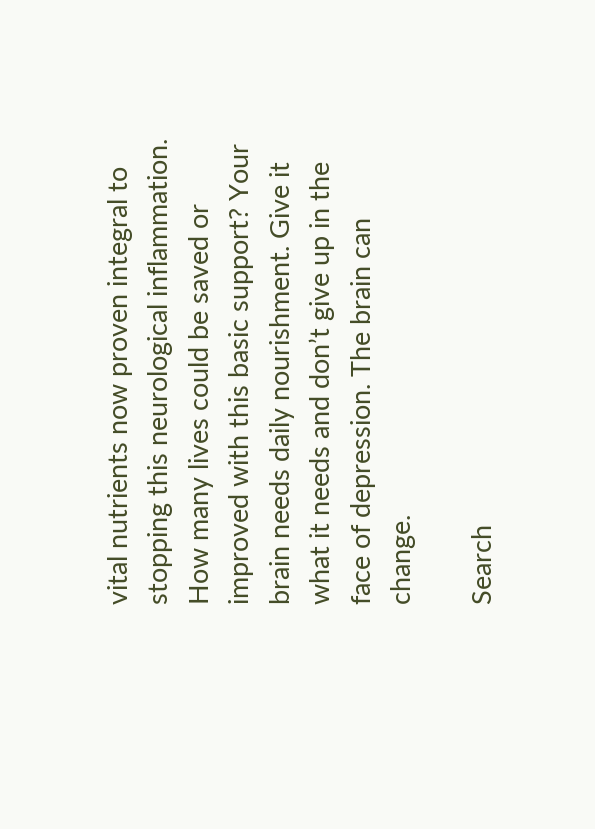vital nutrients now proven integral to stopping this neurological inflammation. How many lives could be saved or improved with this basic support? Your brain needs daily nourishment. Give it what it needs and don’t give up in the face of depression. The brain can change.

Search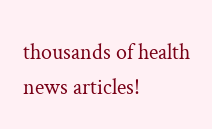thousands of health news articles!